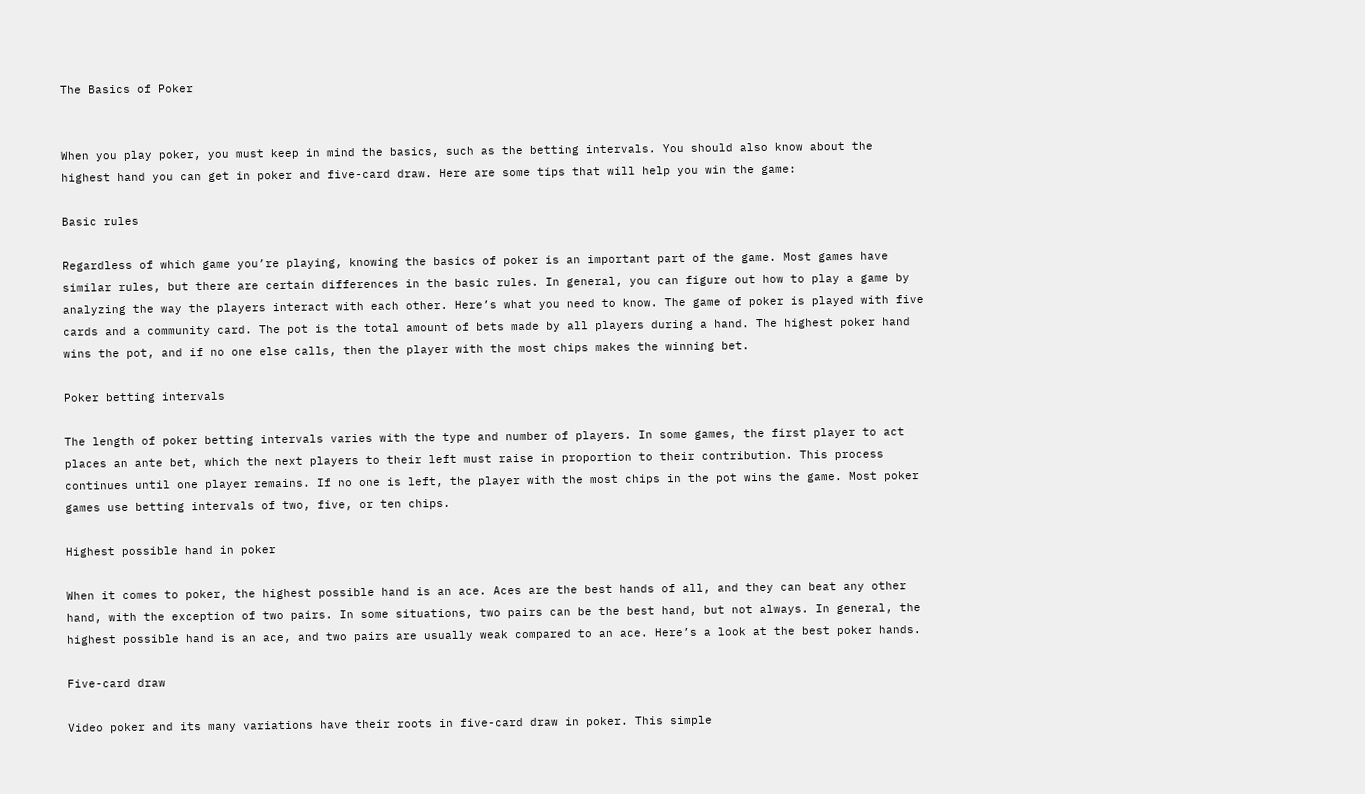The Basics of Poker


When you play poker, you must keep in mind the basics, such as the betting intervals. You should also know about the highest hand you can get in poker and five-card draw. Here are some tips that will help you win the game:

Basic rules

Regardless of which game you’re playing, knowing the basics of poker is an important part of the game. Most games have similar rules, but there are certain differences in the basic rules. In general, you can figure out how to play a game by analyzing the way the players interact with each other. Here’s what you need to know. The game of poker is played with five cards and a community card. The pot is the total amount of bets made by all players during a hand. The highest poker hand wins the pot, and if no one else calls, then the player with the most chips makes the winning bet.

Poker betting intervals

The length of poker betting intervals varies with the type and number of players. In some games, the first player to act places an ante bet, which the next players to their left must raise in proportion to their contribution. This process continues until one player remains. If no one is left, the player with the most chips in the pot wins the game. Most poker games use betting intervals of two, five, or ten chips.

Highest possible hand in poker

When it comes to poker, the highest possible hand is an ace. Aces are the best hands of all, and they can beat any other hand, with the exception of two pairs. In some situations, two pairs can be the best hand, but not always. In general, the highest possible hand is an ace, and two pairs are usually weak compared to an ace. Here’s a look at the best poker hands.

Five-card draw

Video poker and its many variations have their roots in five-card draw in poker. This simple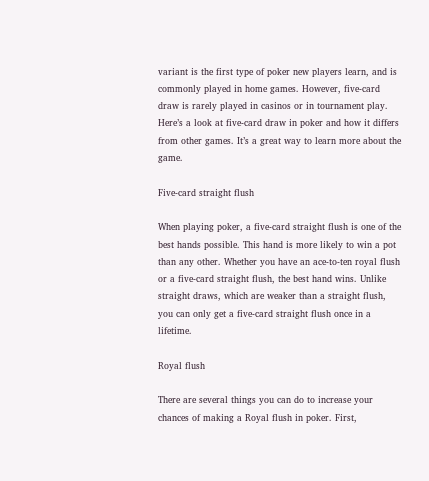variant is the first type of poker new players learn, and is commonly played in home games. However, five-card draw is rarely played in casinos or in tournament play. Here’s a look at five-card draw in poker and how it differs from other games. It’s a great way to learn more about the game.

Five-card straight flush

When playing poker, a five-card straight flush is one of the best hands possible. This hand is more likely to win a pot than any other. Whether you have an ace-to-ten royal flush or a five-card straight flush, the best hand wins. Unlike straight draws, which are weaker than a straight flush, you can only get a five-card straight flush once in a lifetime.

Royal flush

There are several things you can do to increase your chances of making a Royal flush in poker. First,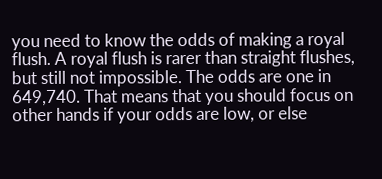you need to know the odds of making a royal flush. A royal flush is rarer than straight flushes, but still not impossible. The odds are one in 649,740. That means that you should focus on other hands if your odds are low, or else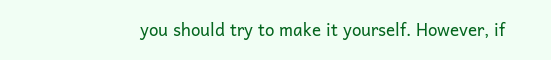you should try to make it yourself. However, if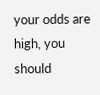your odds are high, you should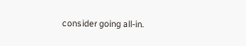consider going all-in.